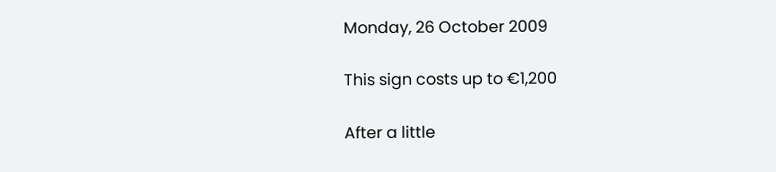Monday, 26 October 2009

This sign costs up to €1,200

After a little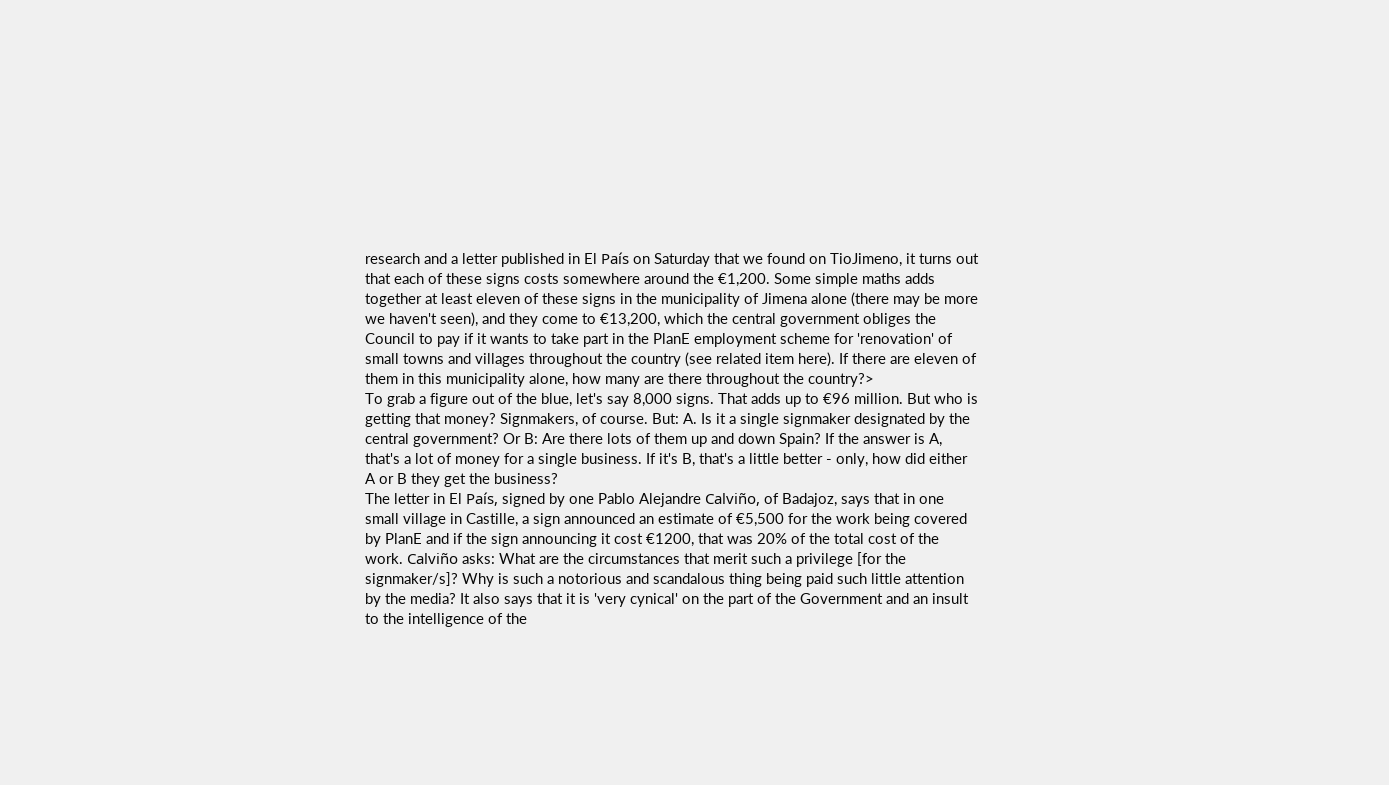research and a letter published in El País on Saturday that we found on TioJimeno, it turns out that each of these signs costs somewhere around the €1,200. Some simple maths adds together at least eleven of these signs in the municipality of Jimena alone (there may be more we haven't seen), and they come to €13,200, which the central government obliges the Council to pay if it wants to take part in the PlanE employment scheme for 'renovation' of small towns and villages throughout the country (see related item here). If there are eleven of them in this municipality alone, how many are there throughout the country?>
To grab a figure out of the blue, let's say 8,000 signs. That adds up to €96 million. But who is getting that money? Signmakers, of course. But: A. Is it a single signmaker designated by the central government? Or B: Are there lots of them up and down Spain? If the answer is A, that's a lot of money for a single business. If it's B, that's a little better - only, how did either A or B they get the business?
The letter in El País, signed by one Pablo Alejandre Calviño, of Badajoz, says that in one small village in Castille, a sign announced an estimate of €5,500 for the work being covered by PlanE and if the sign announcing it cost €1200, that was 20% of the total cost of the work. Calviño asks: What are the circumstances that merit such a privilege [for the signmaker/s]? Why is such a notorious and scandalous thing being paid such little attention by the media? It also says that it is 'very cynical' on the part of the Government and an insult to the intelligence of the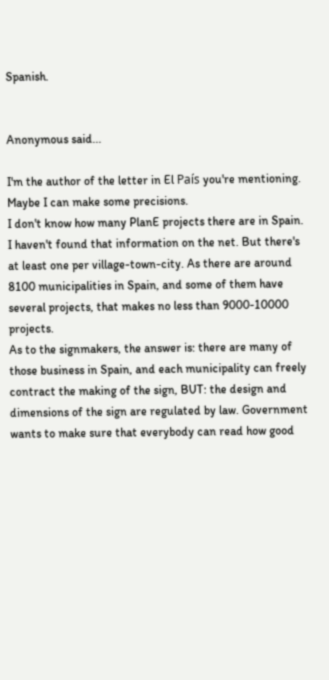Spanish.


Anonymous said...

I'm the author of the letter in El País you're mentioning. Maybe I can make some precisions.
I don't know how many PlanE projects there are in Spain. I haven't found that information on the net. But there's at least one per village-town-city. As there are around 8100 municipalities in Spain, and some of them have several projects, that makes no less than 9000-10000 projects.
As to the signmakers, the answer is: there are many of those business in Spain, and each municipality can freely contract the making of the sign, BUT: the design and dimensions of the sign are regulated by law. Government wants to make sure that everybody can read how good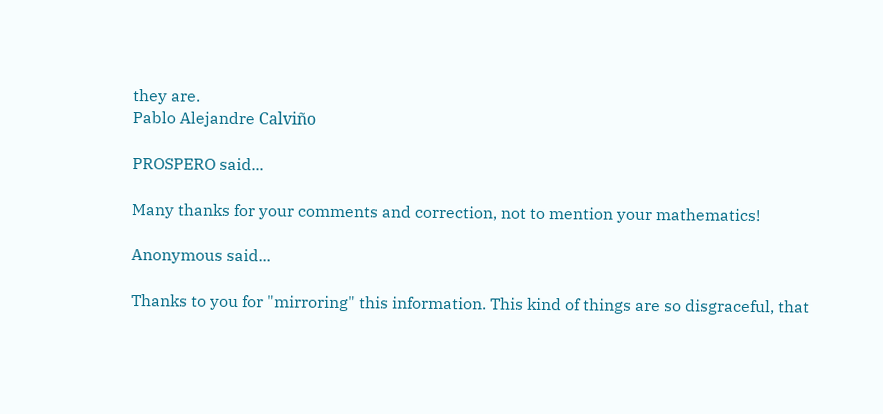they are.
Pablo Alejandre Calviño

PROSPERO said...

Many thanks for your comments and correction, not to mention your mathematics!

Anonymous said...

Thanks to you for "mirroring" this information. This kind of things are so disgraceful, that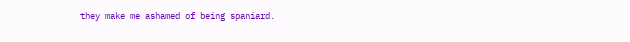they make me ashamed of being spaniard.